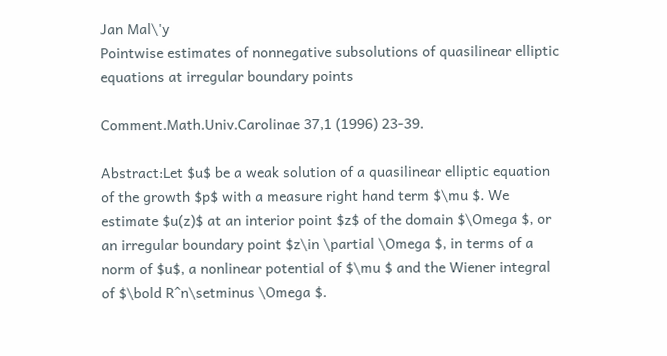Jan Mal\'y
Pointwise estimates of nonnegative subsolutions of quasilinear elliptic equations at irregular boundary points

Comment.Math.Univ.Carolinae 37,1 (1996) 23-39.

Abstract:Let $u$ be a weak solution of a quasilinear elliptic equation of the growth $p$ with a measure right hand term $\mu $. We estimate $u(z)$ at an interior point $z$ of the domain $\Omega $, or an irregular boundary point $z\in \partial \Omega $, in terms of a norm of $u$, a nonlinear potential of $\mu $ and the Wiener integral of $\bold R^n\setminus \Omega $.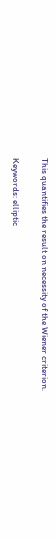This quantifies the result on necessity of the Wiener criterion.

Keywords: elliptic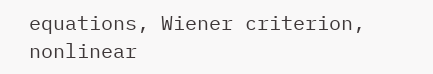equations, Wiener criterion, nonlinear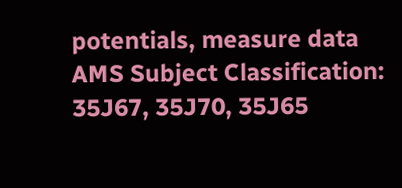potentials, measure data
AMS Subject Classification: 35J67, 35J70, 35J65